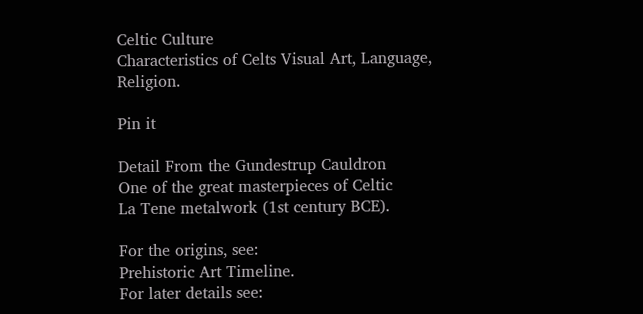Celtic Culture
Characteristics of Celts Visual Art, Language, Religion.

Pin it

Detail From the Gundestrup Cauldron
One of the great masterpieces of Celtic
La Tene metalwork (1st century BCE).

For the origins, see:
Prehistoric Art Timeline.
For later details see: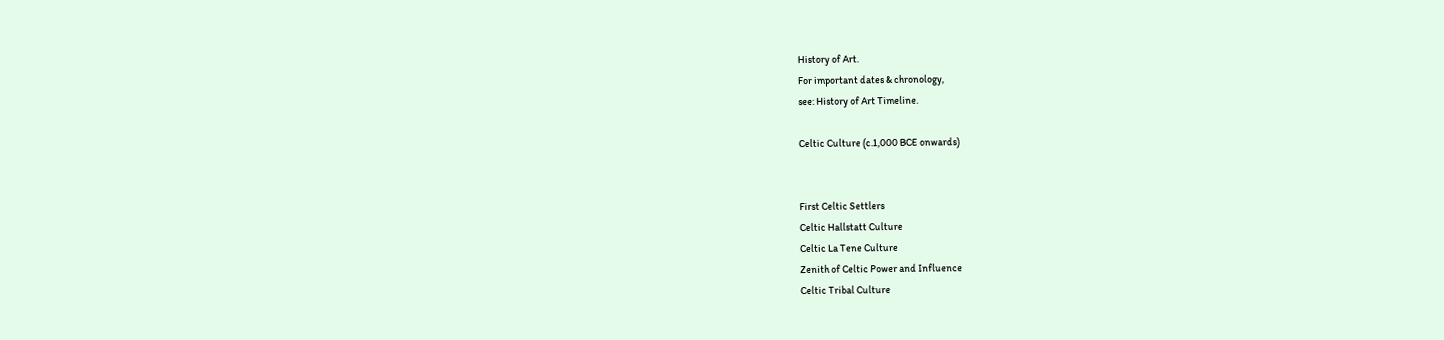History of Art.
For important dates & chronology,
see: History of Art Timeline.

Celtic Culture (c.1,000 BCE onwards)


First Celtic Settlers
Celtic Hallstatt Culture
Celtic La Tene Culture
Zenith of Celtic Power and Influence
Celtic Tribal Culture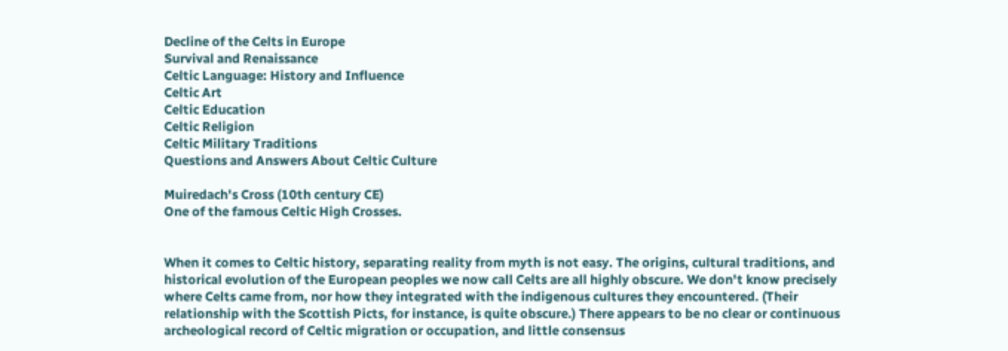Decline of the Celts in Europe
Survival and Renaissance
Celtic Language: History and Influence
Celtic Art
Celtic Education
Celtic Religion
Celtic Military Traditions
Questions and Answers About Celtic Culture

Muiredach's Cross (10th century CE)
One of the famous Celtic High Crosses.


When it comes to Celtic history, separating reality from myth is not easy. The origins, cultural traditions, and historical evolution of the European peoples we now call Celts are all highly obscure. We don't know precisely where Celts came from, nor how they integrated with the indigenous cultures they encountered. (Their relationship with the Scottish Picts, for instance, is quite obscure.) There appears to be no clear or continuous archeological record of Celtic migration or occupation, and little consensus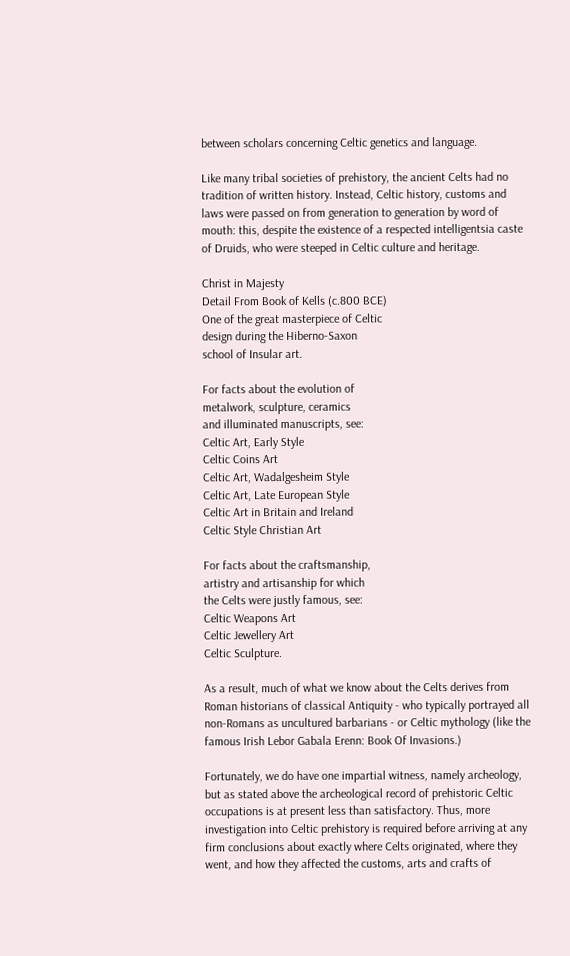between scholars concerning Celtic genetics and language.

Like many tribal societies of prehistory, the ancient Celts had no tradition of written history. Instead, Celtic history, customs and laws were passed on from generation to generation by word of mouth: this, despite the existence of a respected intelligentsia caste of Druids, who were steeped in Celtic culture and heritage.

Christ in Majesty
Detail From Book of Kells (c.800 BCE)
One of the great masterpiece of Celtic
design during the Hiberno-Saxon
school of Insular art.

For facts about the evolution of
metalwork, sculpture, ceramics
and illuminated manuscripts, see:
Celtic Art, Early Style
Celtic Coins Art
Celtic Art, Wadalgesheim Style
Celtic Art, Late European Style
Celtic Art in Britain and Ireland
Celtic Style Christian Art

For facts about the craftsmanship,
artistry and artisanship for which
the Celts were justly famous, see:
Celtic Weapons Art
Celtic Jewellery Art
Celtic Sculpture.

As a result, much of what we know about the Celts derives from Roman historians of classical Antiquity - who typically portrayed all non-Romans as uncultured barbarians - or Celtic mythology (like the famous Irish Lebor Gabala Erenn: Book Of Invasions.)

Fortunately, we do have one impartial witness, namely archeology, but as stated above the archeological record of prehistoric Celtic occupations is at present less than satisfactory. Thus, more investigation into Celtic prehistory is required before arriving at any firm conclusions about exactly where Celts originated, where they went, and how they affected the customs, arts and crafts of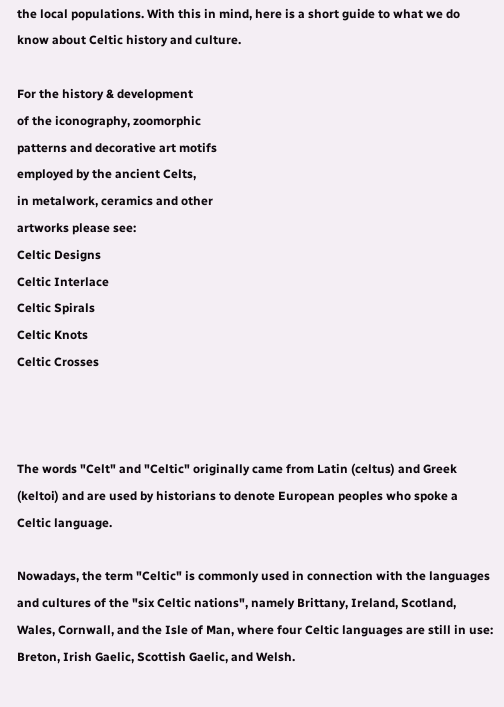the local populations. With this in mind, here is a short guide to what we do know about Celtic history and culture.

For the history & development
of the iconography, zoomorphic
patterns and decorative art motifs
employed by the ancient Celts,
in metalwork, ceramics and other
artworks please see:
Celtic Designs
Celtic Interlace
Celtic Spirals
Celtic Knots
Celtic Crosses



The words "Celt" and "Celtic" originally came from Latin (celtus) and Greek (keltoi) and are used by historians to denote European peoples who spoke a Celtic language.

Nowadays, the term "Celtic" is commonly used in connection with the languages and cultures of the "six Celtic nations", namely Brittany, Ireland, Scotland, Wales, Cornwall, and the Isle of Man, where four Celtic languages are still in use: Breton, Irish Gaelic, Scottish Gaelic, and Welsh.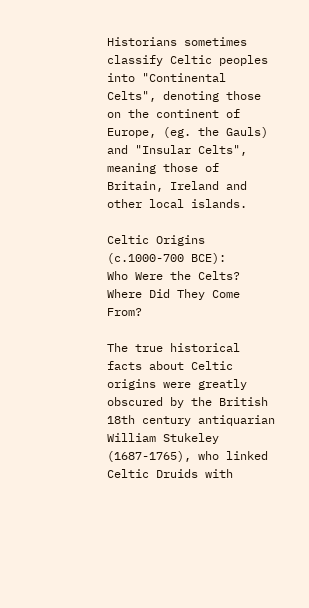Historians sometimes classify Celtic peoples into "Continental Celts", denoting those on the continent of Europe, (eg. the Gauls) and "Insular Celts", meaning those of Britain, Ireland and other local islands.

Celtic Origins (c.1000-700 BCE):
Who Were the Celts? Where Did They Come From?

The true historical facts about Celtic origins were greatly obscured by the British 18th century antiquarian William Stukeley (1687-1765), who linked Celtic Druids with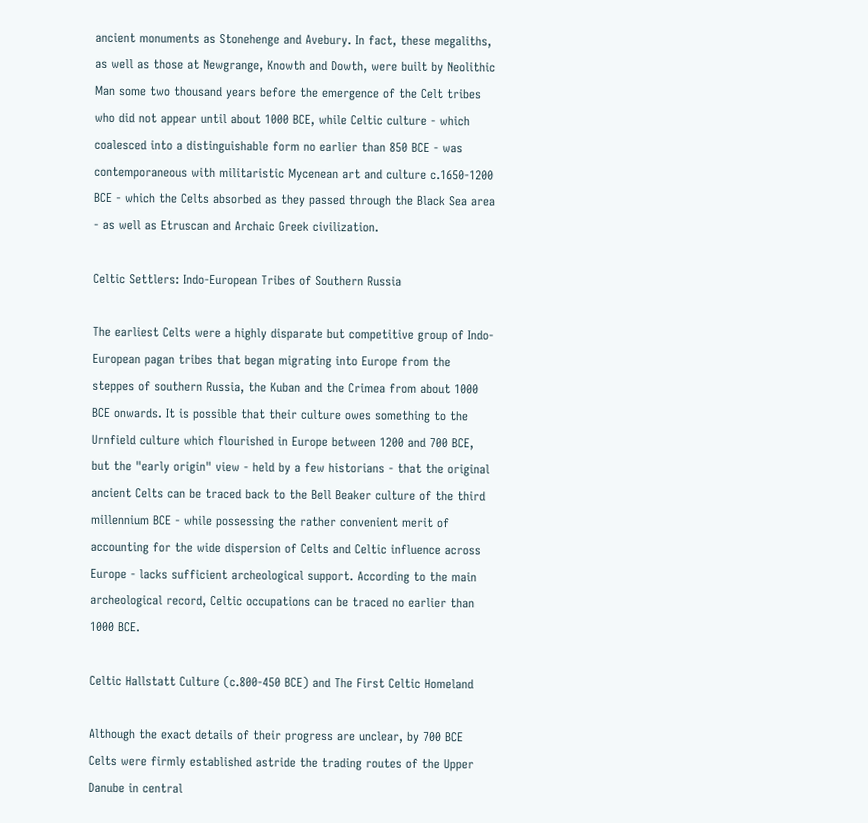ancient monuments as Stonehenge and Avebury. In fact, these megaliths, as well as those at Newgrange, Knowth and Dowth, were built by Neolithic Man some two thousand years before the emergence of the Celt tribes who did not appear until about 1000 BCE, while Celtic culture - which coalesced into a distinguishable form no earlier than 850 BCE - was contemporaneous with militaristic Mycenean art and culture c.1650-1200 BCE - which the Celts absorbed as they passed through the Black Sea area - as well as Etruscan and Archaic Greek civilization.

Celtic Settlers: Indo-European Tribes of Southern Russia

The earliest Celts were a highly disparate but competitive group of Indo-European pagan tribes that began migrating into Europe from the steppes of southern Russia, the Kuban and the Crimea from about 1000 BCE onwards. It is possible that their culture owes something to the Urnfield culture which flourished in Europe between 1200 and 700 BCE, but the "early origin" view - held by a few historians - that the original ancient Celts can be traced back to the Bell Beaker culture of the third millennium BCE - while possessing the rather convenient merit of accounting for the wide dispersion of Celts and Celtic influence across Europe - lacks sufficient archeological support. According to the main archeological record, Celtic occupations can be traced no earlier than 1000 BCE.

Celtic Hallstatt Culture (c.800-450 BCE) and The First Celtic Homeland

Although the exact details of their progress are unclear, by 700 BCE Celts were firmly established astride the trading routes of the Upper Danube in central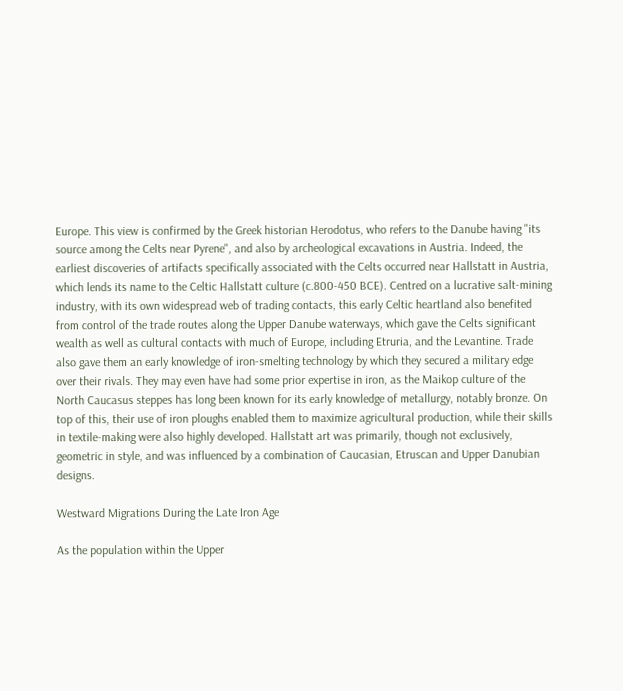Europe. This view is confirmed by the Greek historian Herodotus, who refers to the Danube having "its source among the Celts near Pyrene", and also by archeological excavations in Austria. Indeed, the earliest discoveries of artifacts specifically associated with the Celts occurred near Hallstatt in Austria, which lends its name to the Celtic Hallstatt culture (c.800-450 BCE). Centred on a lucrative salt-mining industry, with its own widespread web of trading contacts, this early Celtic heartland also benefited from control of the trade routes along the Upper Danube waterways, which gave the Celts significant wealth as well as cultural contacts with much of Europe, including Etruria, and the Levantine. Trade also gave them an early knowledge of iron-smelting technology by which they secured a military edge over their rivals. They may even have had some prior expertise in iron, as the Maikop culture of the North Caucasus steppes has long been known for its early knowledge of metallurgy, notably bronze. On top of this, their use of iron ploughs enabled them to maximize agricultural production, while their skills in textile-making were also highly developed. Hallstatt art was primarily, though not exclusively, geometric in style, and was influenced by a combination of Caucasian, Etruscan and Upper Danubian designs.

Westward Migrations During the Late Iron Age

As the population within the Upper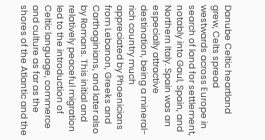Danube Celtic heartland grew, Celts spread westwards across Europe in search of land for settlement, notably into Gaul, Spain, and Northern Italy. Spain was an especially attractive destination, being a mineral-rich country much appreciated by Phoenicians from Lebanon, Greeks and Carthaginians, and later also by Romans. This initial and relatively peaceful migration led to the introduction of Celtic language, commerce and culture as far as the shores of the Atlantic and the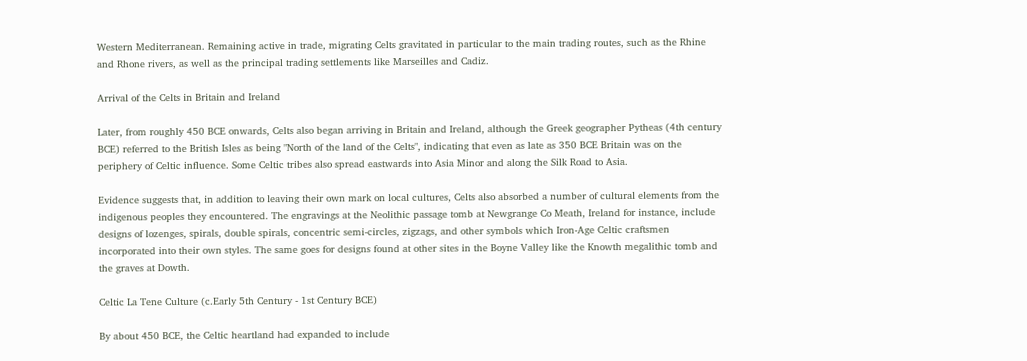Western Mediterranean. Remaining active in trade, migrating Celts gravitated in particular to the main trading routes, such as the Rhine and Rhone rivers, as well as the principal trading settlements like Marseilles and Cadiz.

Arrival of the Celts in Britain and Ireland

Later, from roughly 450 BCE onwards, Celts also began arriving in Britain and Ireland, although the Greek geographer Pytheas (4th century BCE) referred to the British Isles as being "North of the land of the Celts", indicating that even as late as 350 BCE Britain was on the periphery of Celtic influence. Some Celtic tribes also spread eastwards into Asia Minor and along the Silk Road to Asia.

Evidence suggests that, in addition to leaving their own mark on local cultures, Celts also absorbed a number of cultural elements from the indigenous peoples they encountered. The engravings at the Neolithic passage tomb at Newgrange Co Meath, Ireland for instance, include designs of lozenges, spirals, double spirals, concentric semi-circles, zigzags, and other symbols which Iron-Age Celtic craftsmen incorporated into their own styles. The same goes for designs found at other sites in the Boyne Valley like the Knowth megalithic tomb and the graves at Dowth.

Celtic La Tene Culture (c.Early 5th Century - 1st Century BCE)

By about 450 BCE, the Celtic heartland had expanded to include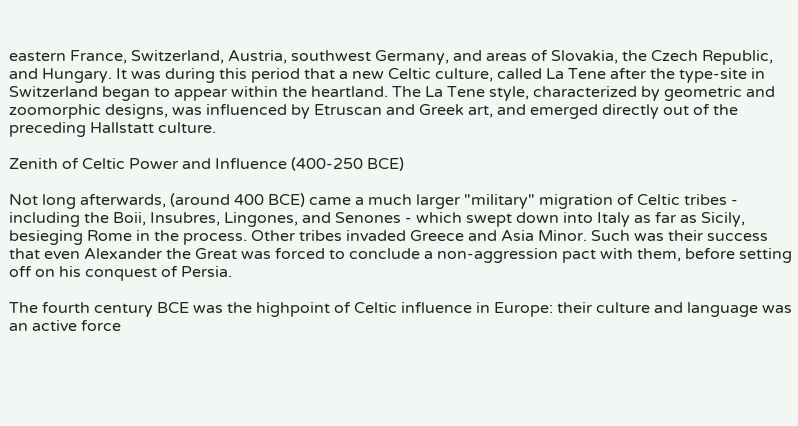eastern France, Switzerland, Austria, southwest Germany, and areas of Slovakia, the Czech Republic, and Hungary. It was during this period that a new Celtic culture, called La Tene after the type-site in Switzerland began to appear within the heartland. The La Tene style, characterized by geometric and zoomorphic designs, was influenced by Etruscan and Greek art, and emerged directly out of the preceding Hallstatt culture.

Zenith of Celtic Power and Influence (400-250 BCE)

Not long afterwards, (around 400 BCE) came a much larger "military" migration of Celtic tribes - including the Boii, Insubres, Lingones, and Senones - which swept down into Italy as far as Sicily, besieging Rome in the process. Other tribes invaded Greece and Asia Minor. Such was their success that even Alexander the Great was forced to conclude a non-aggression pact with them, before setting off on his conquest of Persia.

The fourth century BCE was the highpoint of Celtic influence in Europe: their culture and language was an active force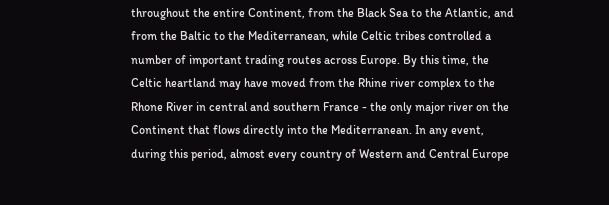throughout the entire Continent, from the Black Sea to the Atlantic, and from the Baltic to the Mediterranean, while Celtic tribes controlled a number of important trading routes across Europe. By this time, the Celtic heartland may have moved from the Rhine river complex to the Rhone River in central and southern France - the only major river on the Continent that flows directly into the Mediterranean. In any event, during this period, almost every country of Western and Central Europe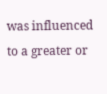was influenced to a greater or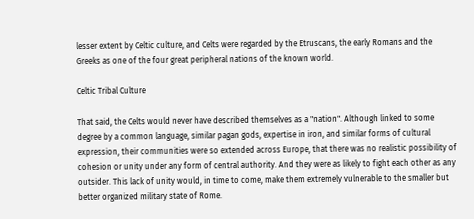lesser extent by Celtic culture, and Celts were regarded by the Etruscans, the early Romans and the Greeks as one of the four great peripheral nations of the known world.

Celtic Tribal Culture

That said, the Celts would never have described themselves as a "nation". Although linked to some degree by a common language, similar pagan gods, expertise in iron, and similar forms of cultural expression, their communities were so extended across Europe, that there was no realistic possibility of cohesion or unity under any form of central authority. And they were as likely to fight each other as any outsider. This lack of unity would, in time to come, make them extremely vulnerable to the smaller but better organized military state of Rome.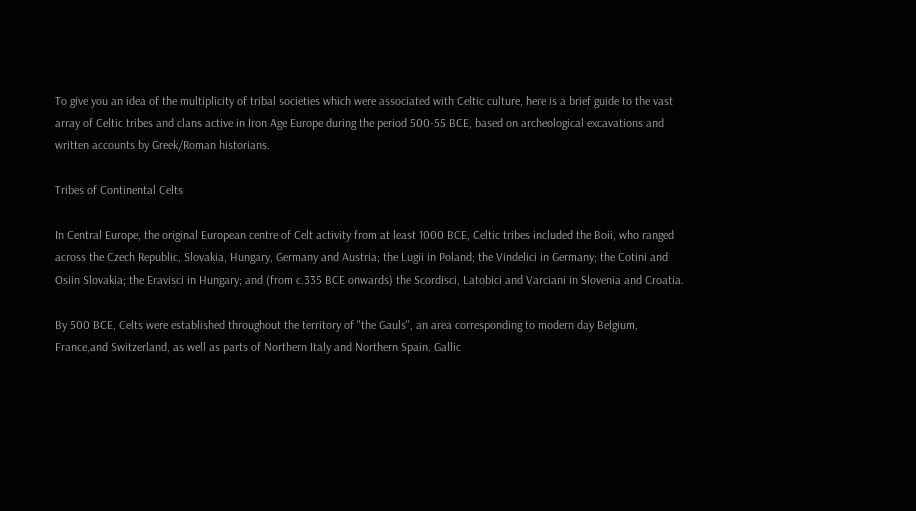To give you an idea of the multiplicity of tribal societies which were associated with Celtic culture, here is a brief guide to the vast array of Celtic tribes and clans active in Iron Age Europe during the period 500-55 BCE, based on archeological excavations and written accounts by Greek/Roman historians.

Tribes of Continental Celts

In Central Europe, the original European centre of Celt activity from at least 1000 BCE, Celtic tribes included the Boii, who ranged across the Czech Republic, Slovakia, Hungary, Germany and Austria; the Lugii in Poland; the Vindelici in Germany; the Cotini and Osiin Slovakia; the Eravisci in Hungary; and (from c.335 BCE onwards) the Scordisci, Latobici and Varciani in Slovenia and Croatia.

By 500 BCE, Celts were established throughout the territory of "the Gauls", an area corresponding to modern day Belgium, France,and Switzerland, as well as parts of Northern Italy and Northern Spain. Gallic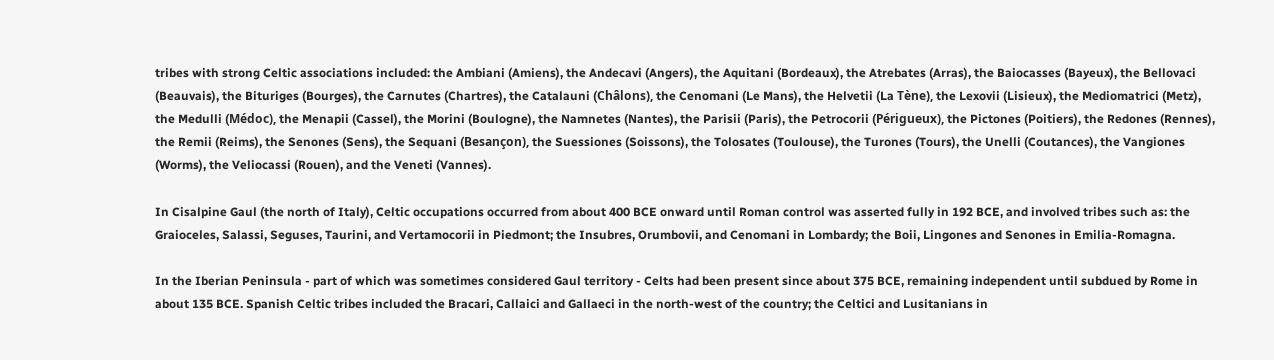tribes with strong Celtic associations included: the Ambiani (Amiens), the Andecavi (Angers), the Aquitani (Bordeaux), the Atrebates (Arras), the Baiocasses (Bayeux), the Bellovaci (Beauvais), the Bituriges (Bourges), the Carnutes (Chartres), the Catalauni (Châlons), the Cenomani (Le Mans), the Helvetii (La Tène), the Lexovii (Lisieux), the Mediomatrici (Metz), the Medulli (Médoc), the Menapii (Cassel), the Morini (Boulogne), the Namnetes (Nantes), the Parisii (Paris), the Petrocorii (Périgueux), the Pictones (Poitiers), the Redones (Rennes), the Remii (Reims), the Senones (Sens), the Sequani (Besançon), the Suessiones (Soissons), the Tolosates (Toulouse), the Turones (Tours), the Unelli (Coutances), the Vangiones (Worms), the Veliocassi (Rouen), and the Veneti (Vannes).

In Cisalpine Gaul (the north of Italy), Celtic occupations occurred from about 400 BCE onward until Roman control was asserted fully in 192 BCE, and involved tribes such as: the Graioceles, Salassi, Seguses, Taurini, and Vertamocorii in Piedmont; the Insubres, Orumbovii, and Cenomani in Lombardy; the Boii, Lingones and Senones in Emilia-Romagna.

In the Iberian Peninsula - part of which was sometimes considered Gaul territory - Celts had been present since about 375 BCE, remaining independent until subdued by Rome in about 135 BCE. Spanish Celtic tribes included the Bracari, Callaici and Gallaeci in the north-west of the country; the Celtici and Lusitanians in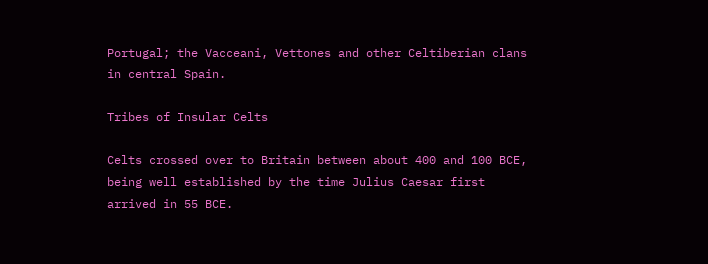Portugal; the Vacceani, Vettones and other Celtiberian clans in central Spain.

Tribes of Insular Celts

Celts crossed over to Britain between about 400 and 100 BCE, being well established by the time Julius Caesar first arrived in 55 BCE.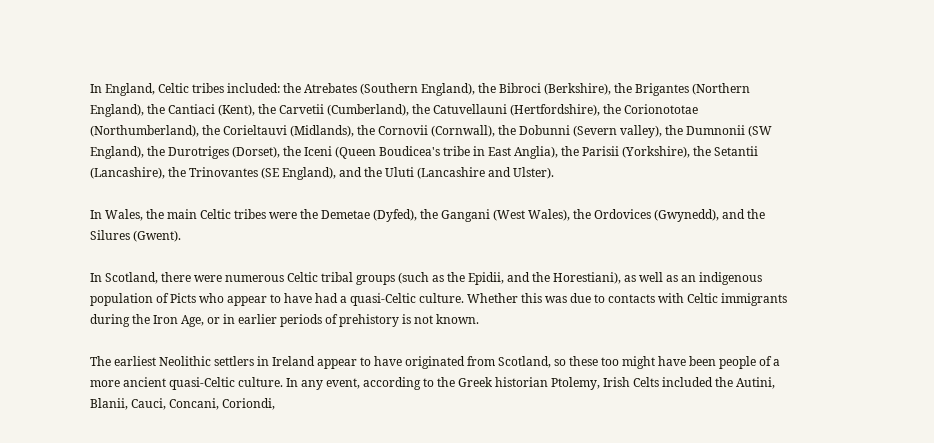In England, Celtic tribes included: the Atrebates (Southern England), the Bibroci (Berkshire), the Brigantes (Northern England), the Cantiaci (Kent), the Carvetii (Cumberland), the Catuvellauni (Hertfordshire), the Corionototae (Northumberland), the Corieltauvi (Midlands), the Cornovii (Cornwall), the Dobunni (Severn valley), the Dumnonii (SW England), the Durotriges (Dorset), the Iceni (Queen Boudicea's tribe in East Anglia), the Parisii (Yorkshire), the Setantii (Lancashire), the Trinovantes (SE England), and the Uluti (Lancashire and Ulster).

In Wales, the main Celtic tribes were the Demetae (Dyfed), the Gangani (West Wales), the Ordovices (Gwynedd), and the Silures (Gwent).

In Scotland, there were numerous Celtic tribal groups (such as the Epidii, and the Horestiani), as well as an indigenous population of Picts who appear to have had a quasi-Celtic culture. Whether this was due to contacts with Celtic immigrants during the Iron Age, or in earlier periods of prehistory is not known.

The earliest Neolithic settlers in Ireland appear to have originated from Scotland, so these too might have been people of a more ancient quasi-Celtic culture. In any event, according to the Greek historian Ptolemy, Irish Celts included the Autini, Blanii, Cauci, Concani, Coriondi,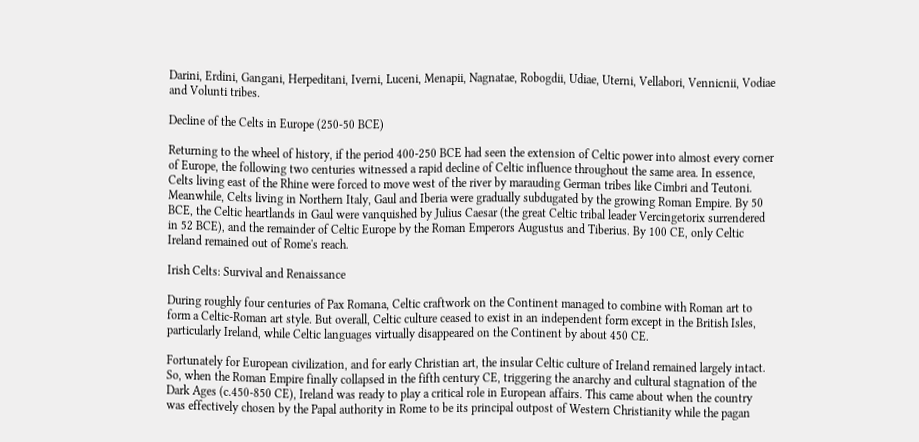Darini, Erdini, Gangani, Herpeditani, Iverni, Luceni, Menapii, Nagnatae, Robogdii, Udiae, Uterni, Vellabori, Vennicnii, Vodiae and Volunti tribes.

Decline of the Celts in Europe (250-50 BCE)

Returning to the wheel of history, if the period 400-250 BCE had seen the extension of Celtic power into almost every corner of Europe, the following two centuries witnessed a rapid decline of Celtic influence throughout the same area. In essence, Celts living east of the Rhine were forced to move west of the river by marauding German tribes like Cimbri and Teutoni. Meanwhile, Celts living in Northern Italy, Gaul and Iberia were gradually subdugated by the growing Roman Empire. By 50 BCE, the Celtic heartlands in Gaul were vanquished by Julius Caesar (the great Celtic tribal leader Vercingetorix surrendered in 52 BCE), and the remainder of Celtic Europe by the Roman Emperors Augustus and Tiberius. By 100 CE, only Celtic Ireland remained out of Rome's reach.

Irish Celts: Survival and Renaissance

During roughly four centuries of Pax Romana, Celtic craftwork on the Continent managed to combine with Roman art to form a Celtic-Roman art style. But overall, Celtic culture ceased to exist in an independent form except in the British Isles, particularly Ireland, while Celtic languages virtually disappeared on the Continent by about 450 CE.

Fortunately for European civilization, and for early Christian art, the insular Celtic culture of Ireland remained largely intact. So, when the Roman Empire finally collapsed in the fifth century CE, triggering the anarchy and cultural stagnation of the Dark Ages (c.450-850 CE), Ireland was ready to play a critical role in European affairs. This came about when the country was effectively chosen by the Papal authority in Rome to be its principal outpost of Western Christianity while the pagan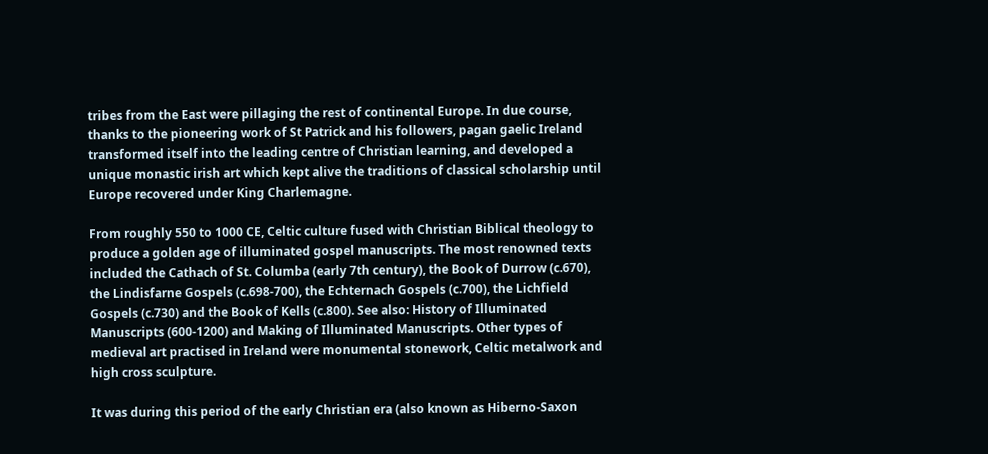tribes from the East were pillaging the rest of continental Europe. In due course, thanks to the pioneering work of St Patrick and his followers, pagan gaelic Ireland transformed itself into the leading centre of Christian learning, and developed a unique monastic irish art which kept alive the traditions of classical scholarship until Europe recovered under King Charlemagne.

From roughly 550 to 1000 CE, Celtic culture fused with Christian Biblical theology to produce a golden age of illuminated gospel manuscripts. The most renowned texts included the Cathach of St. Columba (early 7th century), the Book of Durrow (c.670), the Lindisfarne Gospels (c.698-700), the Echternach Gospels (c.700), the Lichfield Gospels (c.730) and the Book of Kells (c.800). See also: History of Illuminated Manuscripts (600-1200) and Making of Illuminated Manuscripts. Other types of medieval art practised in Ireland were monumental stonework, Celtic metalwork and high cross sculpture.

It was during this period of the early Christian era (also known as Hiberno-Saxon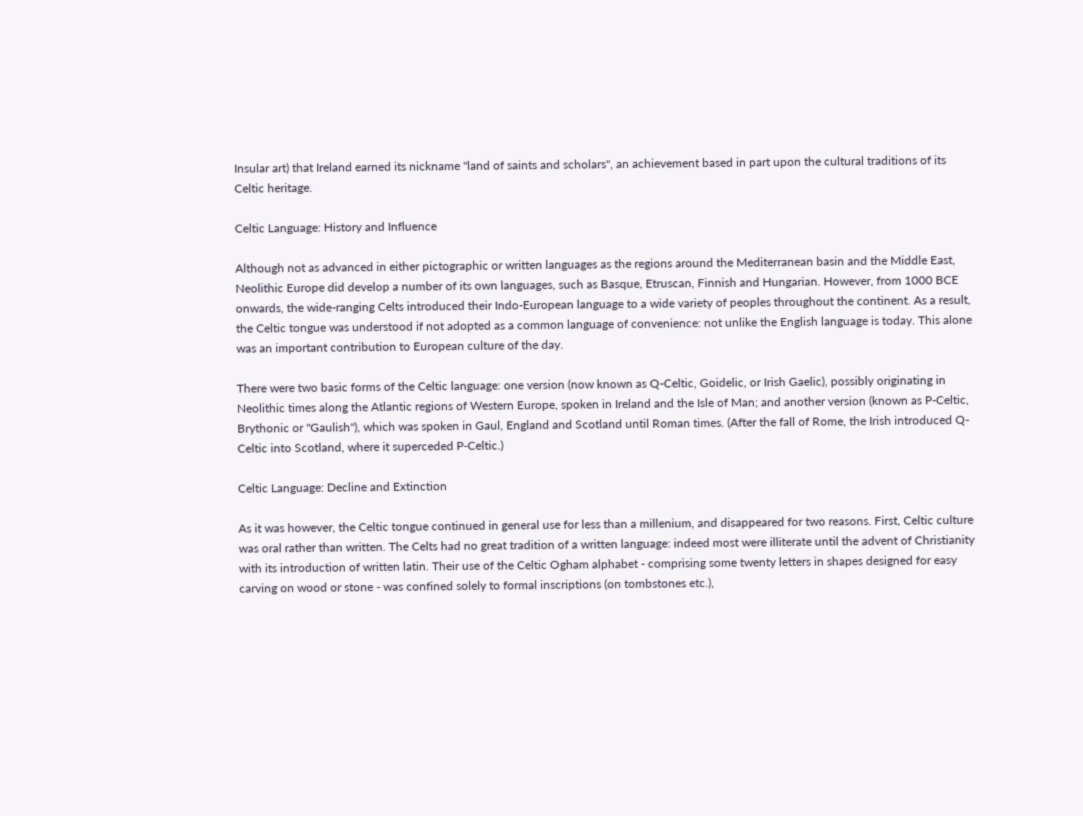Insular art) that Ireland earned its nickname "land of saints and scholars", an achievement based in part upon the cultural traditions of its Celtic heritage.

Celtic Language: History and Influence

Although not as advanced in either pictographic or written languages as the regions around the Mediterranean basin and the Middle East, Neolithic Europe did develop a number of its own languages, such as Basque, Etruscan, Finnish and Hungarian. However, from 1000 BCE onwards, the wide-ranging Celts introduced their Indo-European language to a wide variety of peoples throughout the continent. As a result, the Celtic tongue was understood if not adopted as a common language of convenience: not unlike the English language is today. This alone was an important contribution to European culture of the day.

There were two basic forms of the Celtic language: one version (now known as Q-Celtic, Goidelic, or Irish Gaelic), possibly originating in Neolithic times along the Atlantic regions of Western Europe, spoken in Ireland and the Isle of Man; and another version (known as P-Celtic, Brythonic or "Gaulish"), which was spoken in Gaul, England and Scotland until Roman times. (After the fall of Rome, the Irish introduced Q-Celtic into Scotland, where it superceded P-Celtic.)

Celtic Language: Decline and Extinction

As it was however, the Celtic tongue continued in general use for less than a millenium, and disappeared for two reasons. First, Celtic culture was oral rather than written. The Celts had no great tradition of a written language: indeed most were illiterate until the advent of Christianity with its introduction of written latin. Their use of the Celtic Ogham alphabet - comprising some twenty letters in shapes designed for easy carving on wood or stone - was confined solely to formal inscriptions (on tombstones etc.),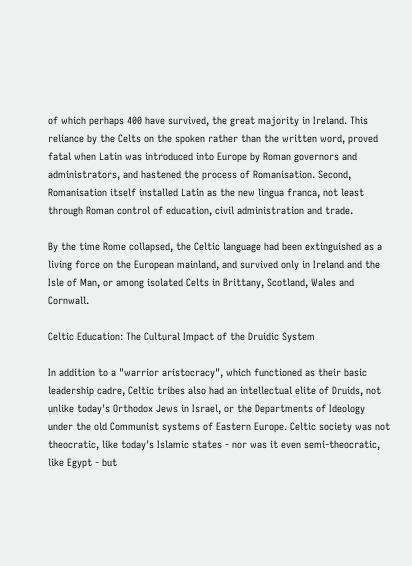of which perhaps 400 have survived, the great majority in Ireland. This reliance by the Celts on the spoken rather than the written word, proved fatal when Latin was introduced into Europe by Roman governors and administrators, and hastened the process of Romanisation. Second, Romanisation itself installed Latin as the new lingua franca, not least through Roman control of education, civil administration and trade.

By the time Rome collapsed, the Celtic language had been extinguished as a living force on the European mainland, and survived only in Ireland and the Isle of Man, or among isolated Celts in Brittany, Scotland, Wales and Cornwall.

Celtic Education: The Cultural Impact of the Druidic System

In addition to a "warrior aristocracy", which functioned as their basic leadership cadre, Celtic tribes also had an intellectual elite of Druids, not unlike today's Orthodox Jews in Israel, or the Departments of Ideology under the old Communist systems of Eastern Europe. Celtic society was not theocratic, like today's Islamic states - nor was it even semi-theocratic, like Egypt - but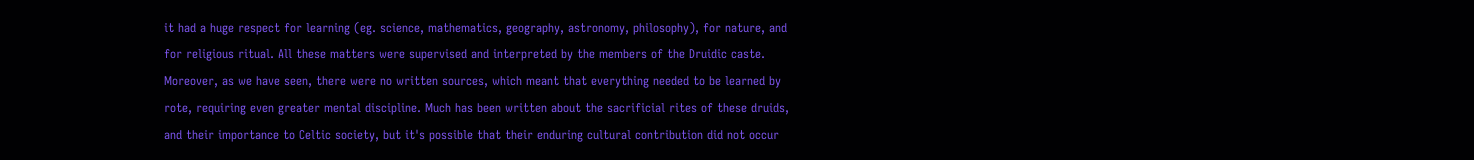it had a huge respect for learning (eg. science, mathematics, geography, astronomy, philosophy), for nature, and for religious ritual. All these matters were supervised and interpreted by the members of the Druidic caste. Moreover, as we have seen, there were no written sources, which meant that everything needed to be learned by rote, requiring even greater mental discipline. Much has been written about the sacrificial rites of these druids, and their importance to Celtic society, but it's possible that their enduring cultural contribution did not occur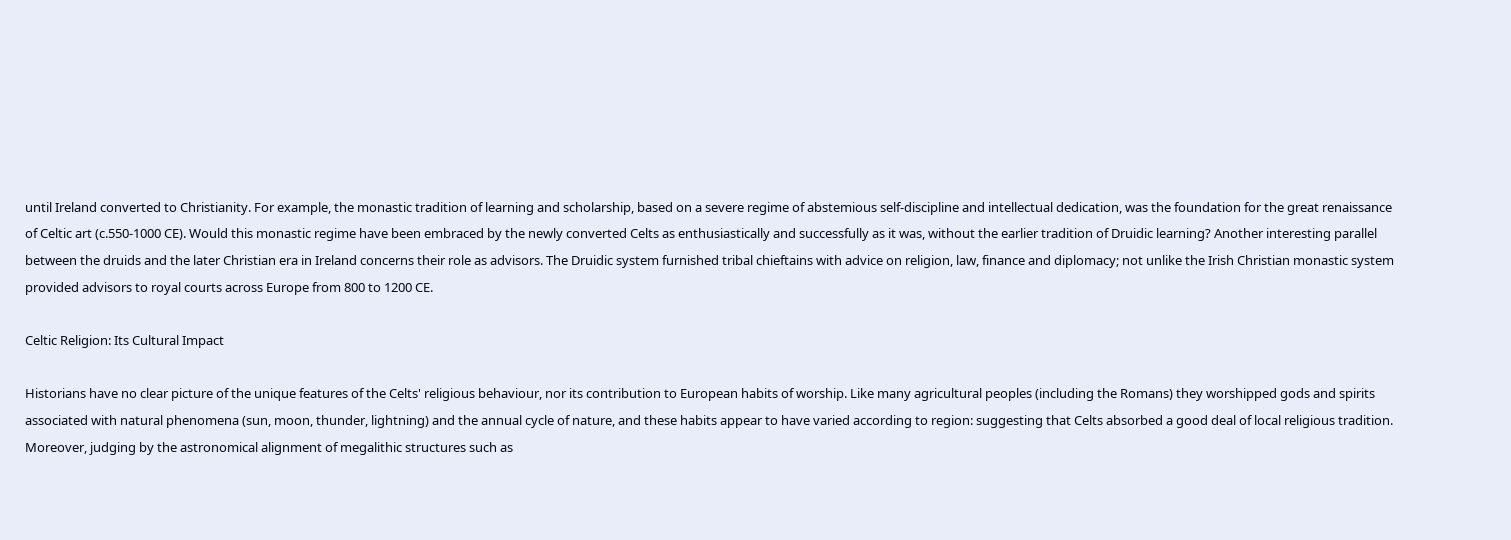until Ireland converted to Christianity. For example, the monastic tradition of learning and scholarship, based on a severe regime of abstemious self-discipline and intellectual dedication, was the foundation for the great renaissance of Celtic art (c.550-1000 CE). Would this monastic regime have been embraced by the newly converted Celts as enthusiastically and successfully as it was, without the earlier tradition of Druidic learning? Another interesting parallel between the druids and the later Christian era in Ireland concerns their role as advisors. The Druidic system furnished tribal chieftains with advice on religion, law, finance and diplomacy; not unlike the Irish Christian monastic system provided advisors to royal courts across Europe from 800 to 1200 CE.

Celtic Religion: Its Cultural Impact

Historians have no clear picture of the unique features of the Celts' religious behaviour, nor its contribution to European habits of worship. Like many agricultural peoples (including the Romans) they worshipped gods and spirits associated with natural phenomena (sun, moon, thunder, lightning) and the annual cycle of nature, and these habits appear to have varied according to region: suggesting that Celts absorbed a good deal of local religious tradition. Moreover, judging by the astronomical alignment of megalithic structures such as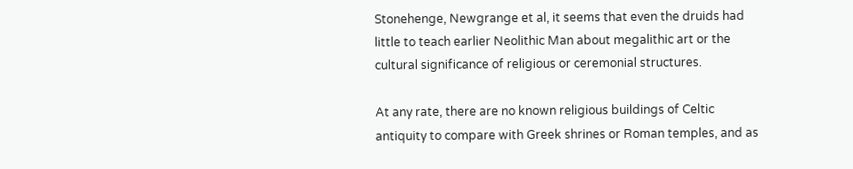Stonehenge, Newgrange et al, it seems that even the druids had little to teach earlier Neolithic Man about megalithic art or the cultural significance of religious or ceremonial structures.

At any rate, there are no known religious buildings of Celtic antiquity to compare with Greek shrines or Roman temples, and as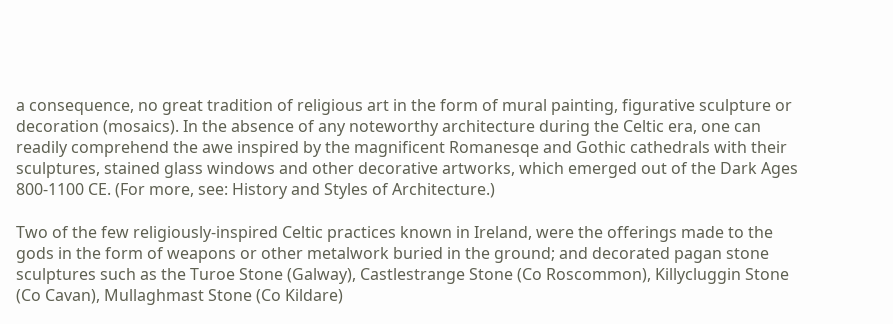a consequence, no great tradition of religious art in the form of mural painting, figurative sculpture or decoration (mosaics). In the absence of any noteworthy architecture during the Celtic era, one can readily comprehend the awe inspired by the magnificent Romanesqe and Gothic cathedrals with their sculptures, stained glass windows and other decorative artworks, which emerged out of the Dark Ages 800-1100 CE. (For more, see: History and Styles of Architecture.)

Two of the few religiously-inspired Celtic practices known in Ireland, were the offerings made to the gods in the form of weapons or other metalwork buried in the ground; and decorated pagan stone sculptures such as the Turoe Stone (Galway), Castlestrange Stone (Co Roscommon), Killycluggin Stone (Co Cavan), Mullaghmast Stone (Co Kildare)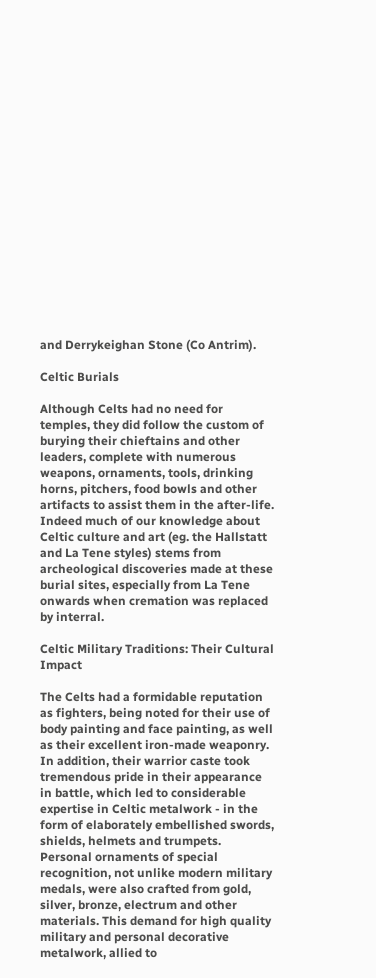and Derrykeighan Stone (Co Antrim).

Celtic Burials

Although Celts had no need for temples, they did follow the custom of burying their chieftains and other leaders, complete with numerous weapons, ornaments, tools, drinking horns, pitchers, food bowls and other artifacts to assist them in the after-life. Indeed much of our knowledge about Celtic culture and art (eg. the Hallstatt and La Tene styles) stems from archeological discoveries made at these burial sites, especially from La Tene onwards when cremation was replaced by interral.

Celtic Military Traditions: Their Cultural Impact

The Celts had a formidable reputation as fighters, being noted for their use of body painting and face painting, as well as their excellent iron-made weaponry. In addition, their warrior caste took tremendous pride in their appearance in battle, which led to considerable expertise in Celtic metalwork - in the form of elaborately embellished swords, shields, helmets and trumpets. Personal ornaments of special recognition, not unlike modern military medals, were also crafted from gold, silver, bronze, electrum and other materials. This demand for high quality military and personal decorative metalwork, allied to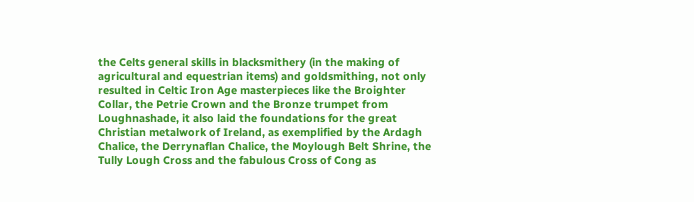the Celts general skills in blacksmithery (in the making of agricultural and equestrian items) and goldsmithing, not only resulted in Celtic Iron Age masterpieces like the Broighter Collar, the Petrie Crown and the Bronze trumpet from Loughnashade, it also laid the foundations for the great Christian metalwork of Ireland, as exemplified by the Ardagh Chalice, the Derrynaflan Chalice, the Moylough Belt Shrine, the Tully Lough Cross and the fabulous Cross of Cong as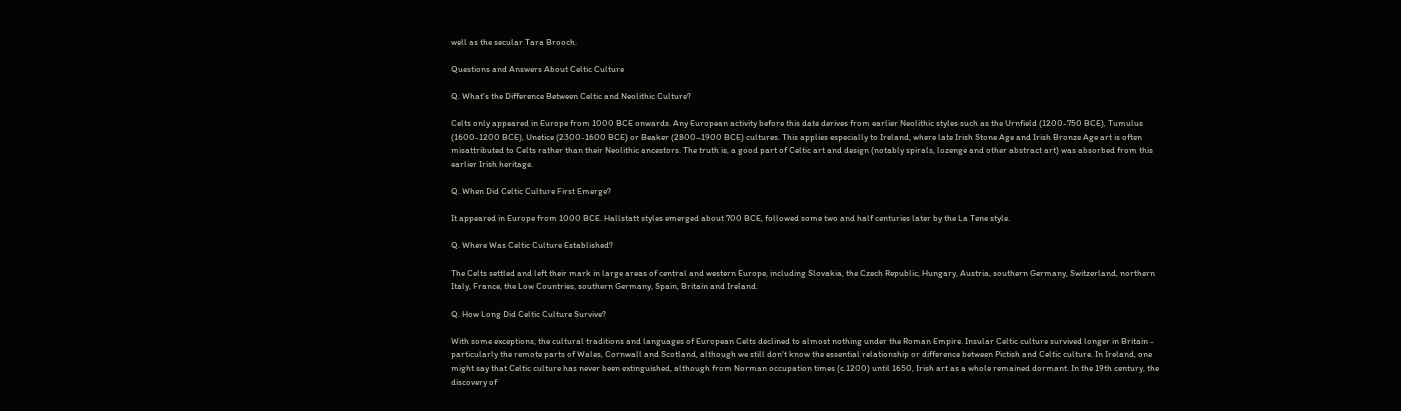well as the secular Tara Brooch.

Questions and Answers About Celtic Culture

Q. What's the Difference Between Celtic and Neolithic Culture?

Celts only appeared in Europe from 1000 BCE onwards. Any European activity before this date derives from earlier Neolithic styles such as the Urnfield (1200-750 BCE), Tumulus (1600-1200 BCE), Unetice (2300-1600 BCE) or Beaker (2800–1900 BCE) cultures. This applies especially to Ireland, where late Irish Stone Age and Irish Bronze Age art is often misattributed to Celts rather than their Neolithic ancestors. The truth is, a good part of Celtic art and design (notably spirals, lozenge and other abstract art) was absorbed from this earlier Irish heritage.

Q. When Did Celtic Culture First Emerge?

It appeared in Europe from 1000 BCE. Hallstatt styles emerged about 700 BCE, followed some two and half centuries later by the La Tene style.

Q. Where Was Celtic Culture Established?

The Celts settled and left their mark in large areas of central and western Europe, including Slovakia, the Czech Republic, Hungary, Austria, southern Germany, Switzerland, northern Italy, France, the Low Countries, southern Germany, Spain, Britain and Ireland.

Q. How Long Did Celtic Culture Survive?

With some exceptions, the cultural traditions and languages of European Celts declined to almost nothing under the Roman Empire. Insular Celtic culture survived longer in Britain - particularly the remote parts of Wales, Cornwall and Scotland, although we still don't know the essential relationship or difference between Pictish and Celtic culture. In Ireland, one might say that Celtic culture has never been extinguished, although from Norman occupation times (c.1200) until 1650, Irish art as a whole remained dormant. In the 19th century, the discovery of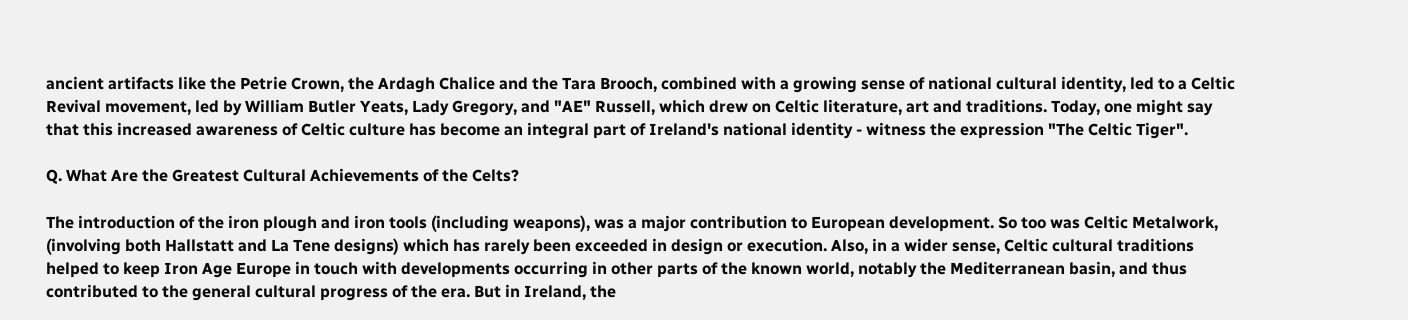ancient artifacts like the Petrie Crown, the Ardagh Chalice and the Tara Brooch, combined with a growing sense of national cultural identity, led to a Celtic Revival movement, led by William Butler Yeats, Lady Gregory, and "AE" Russell, which drew on Celtic literature, art and traditions. Today, one might say that this increased awareness of Celtic culture has become an integral part of Ireland's national identity - witness the expression "The Celtic Tiger".

Q. What Are the Greatest Cultural Achievements of the Celts?

The introduction of the iron plough and iron tools (including weapons), was a major contribution to European development. So too was Celtic Metalwork, (involving both Hallstatt and La Tene designs) which has rarely been exceeded in design or execution. Also, in a wider sense, Celtic cultural traditions helped to keep Iron Age Europe in touch with developments occurring in other parts of the known world, notably the Mediterranean basin, and thus contributed to the general cultural progress of the era. But in Ireland, the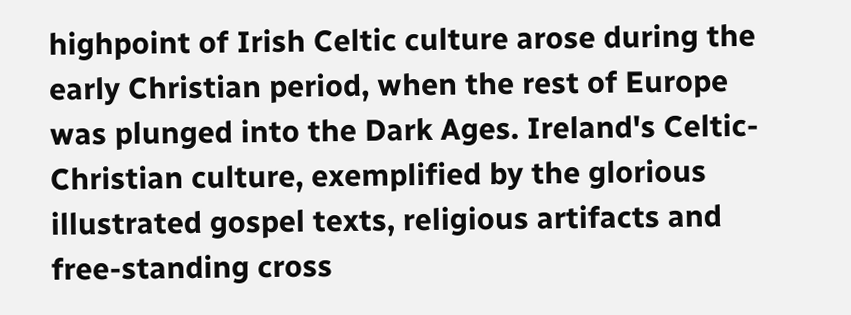highpoint of Irish Celtic culture arose during the early Christian period, when the rest of Europe was plunged into the Dark Ages. Ireland's Celtic-Christian culture, exemplified by the glorious illustrated gospel texts, religious artifacts and free-standing cross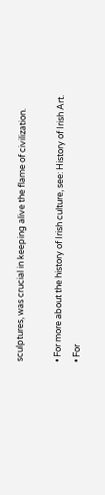sculptures, was crucial in keeping alive the flame of civilization.

• For more about the history of Irish culture, see: History of Irish Art.
• For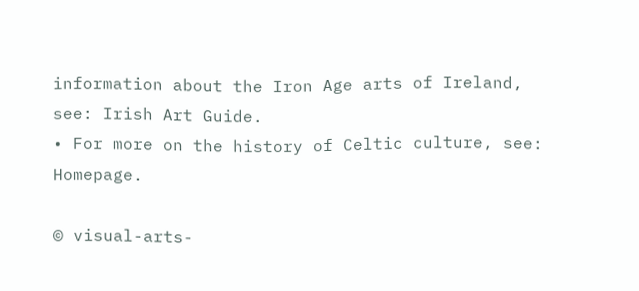information about the Iron Age arts of Ireland, see: Irish Art Guide.
• For more on the history of Celtic culture, see: Homepage.

© visual-arts-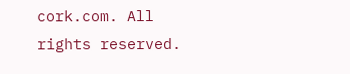cork.com. All rights reserved.